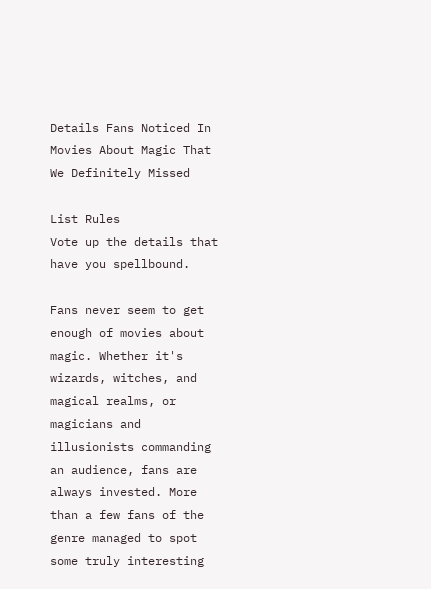Details Fans Noticed In Movies About Magic That We Definitely Missed

List Rules
Vote up the details that have you spellbound.

Fans never seem to get enough of movies about magic. Whether it's wizards, witches, and magical realms, or magicians and illusionists commanding an audience, fans are always invested. More than a few fans of the genre managed to spot some truly interesting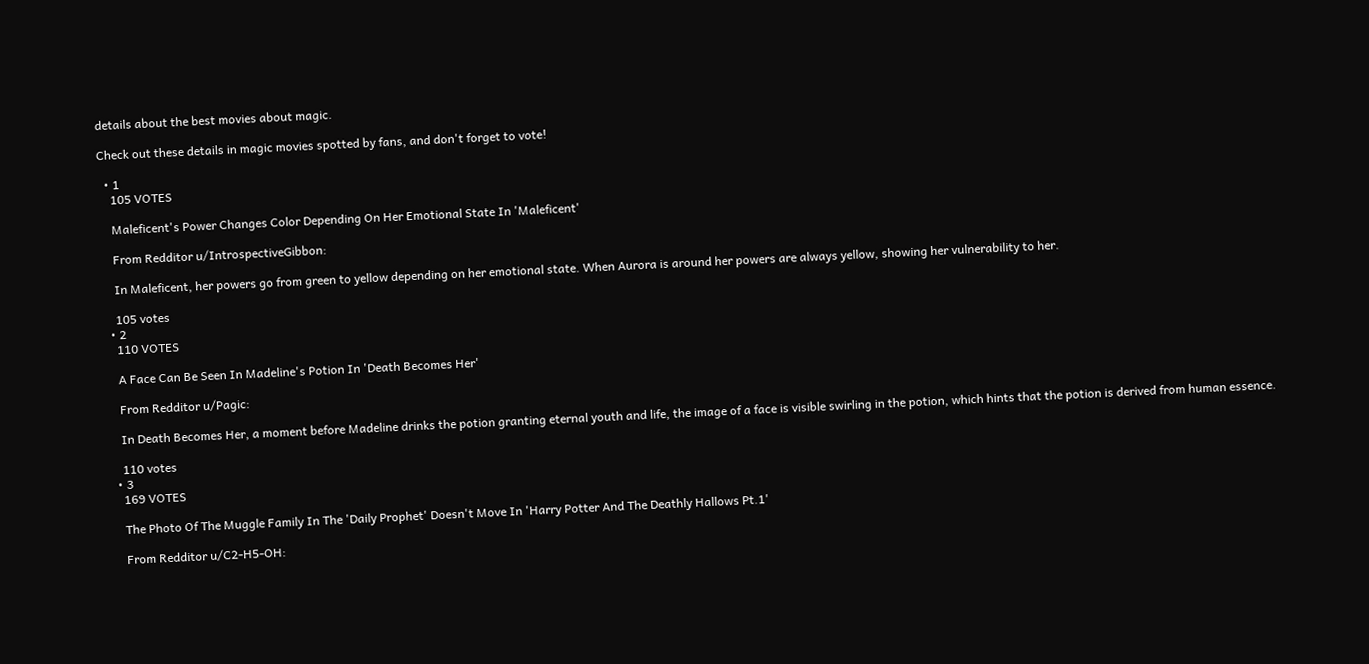details about the best movies about magic.

Check out these details in magic movies spotted by fans, and don't forget to vote!

  • 1
    105 VOTES

    Maleficent's Power Changes Color Depending On Her Emotional State In 'Maleficent'

    From Redditor u/IntrospectiveGibbon:

    In Maleficent, her powers go from green to yellow depending on her emotional state. When Aurora is around her powers are always yellow, showing her vulnerability to her.

    105 votes
  • 2
    110 VOTES

    A Face Can Be Seen In Madeline's Potion In 'Death Becomes Her'

    From Redditor u/Pagic:

    In Death Becomes Her, a moment before Madeline drinks the potion granting eternal youth and life, the image of a face is visible swirling in the potion, which hints that the potion is derived from human essence.

    110 votes
  • 3
    169 VOTES

    The Photo Of The Muggle Family In The 'Daily Prophet' Doesn't Move In 'Harry Potter And The Deathly Hallows Pt.1'

    From Redditor u/C2-H5-OH: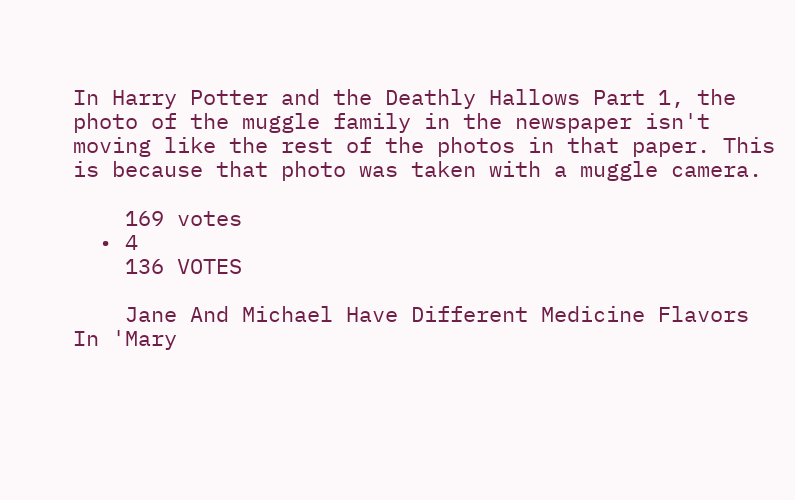In Harry Potter and the Deathly Hallows Part 1, the photo of the muggle family in the newspaper isn't moving like the rest of the photos in that paper. This is because that photo was taken with a muggle camera.

    169 votes
  • 4
    136 VOTES

    Jane And Michael Have Different Medicine Flavors In 'Mary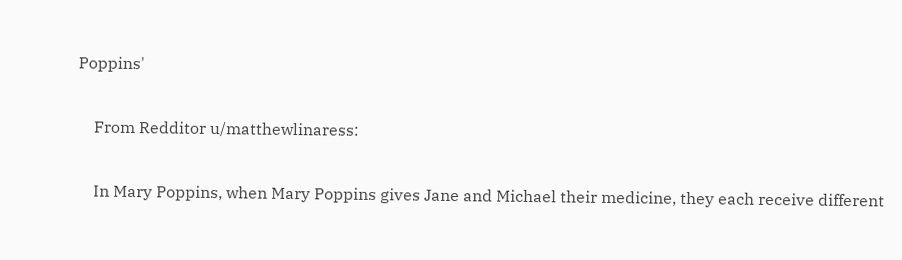Poppins'

    From Redditor u/matthewlinaress:

    In Mary Poppins, when Mary Poppins gives Jane and Michael their medicine, they each receive different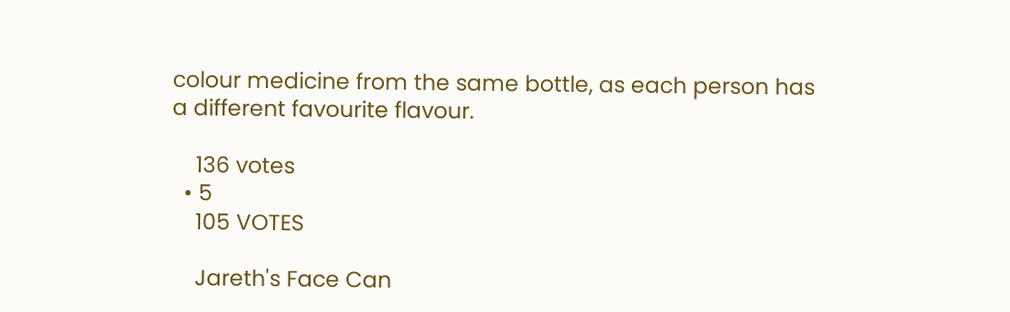colour medicine from the same bottle, as each person has a different favourite flavour.

    136 votes
  • 5
    105 VOTES

    Jareth's Face Can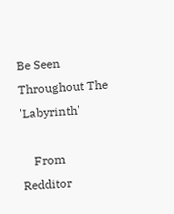Be Seen Throughout The 'Labyrinth'

    From Redditor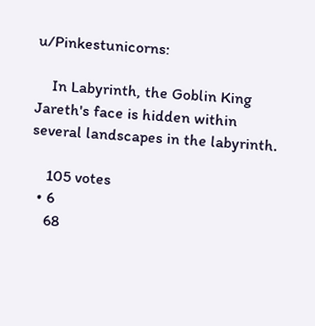u/Pinkestunicorns:

    In Labyrinth, the Goblin King Jareth's face is hidden within several landscapes in the labyrinth.

    105 votes
  • 6
    68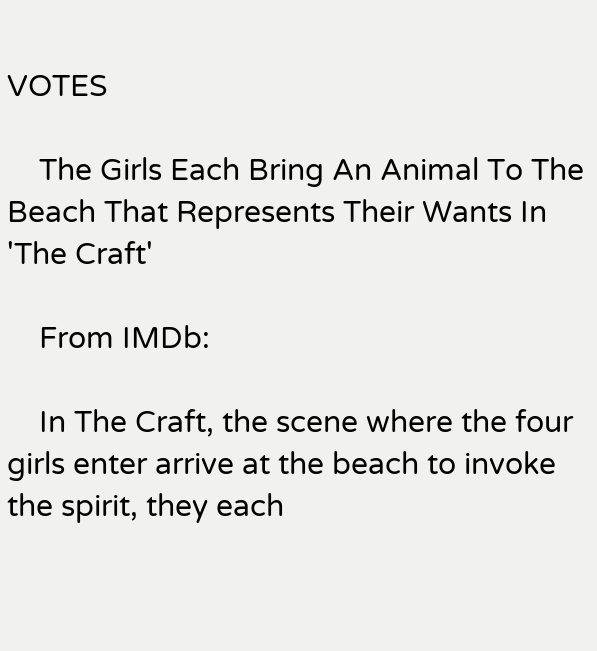VOTES

    The Girls Each Bring An Animal To The Beach That Represents Their Wants In 'The Craft'

    From IMDb:

    In The Craft, the scene where the four girls enter arrive at the beach to invoke the spirit, they each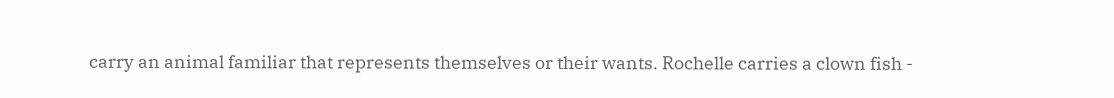carry an animal familiar that represents themselves or their wants. Rochelle carries a clown fish -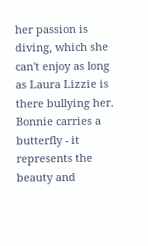her passion is diving, which she can't enjoy as long as Laura Lizzie is there bullying her. Bonnie carries a butterfly - it represents the beauty and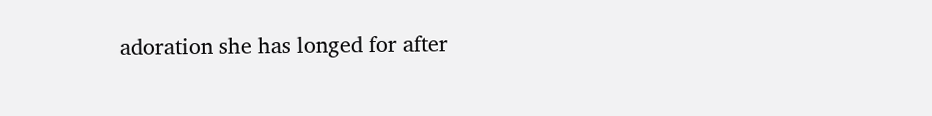adoration she has longed for after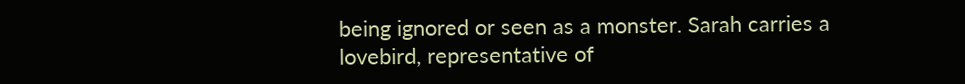being ignored or seen as a monster. Sarah carries a lovebird, representative of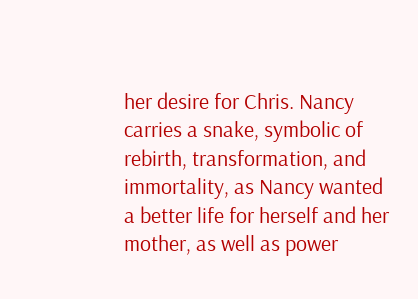her desire for Chris. Nancy carries a snake, symbolic of rebirth, transformation, and immortality, as Nancy wanted a better life for herself and her mother, as well as power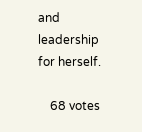and leadership for herself.

    68 votes